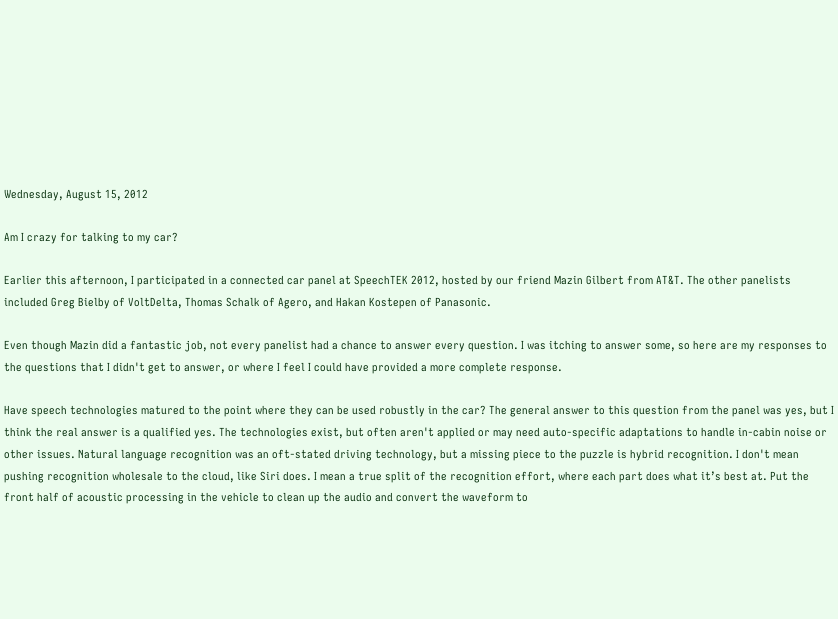Wednesday, August 15, 2012

Am I crazy for talking to my car?

Earlier this afternoon, I participated in a connected car panel at SpeechTEK 2012, hosted by our friend Mazin Gilbert from AT&T. The other panelists included Greg Bielby of VoltDelta, Thomas Schalk of Agero, and Hakan Kostepen of Panasonic.

Even though Mazin did a fantastic job, not every panelist had a chance to answer every question. I was itching to answer some, so here are my responses to the questions that I didn't get to answer, or where I feel I could have provided a more complete response.

Have speech technologies matured to the point where they can be used robustly in the car? The general answer to this question from the panel was yes, but I think the real answer is a qualified yes. The technologies exist, but often aren't applied or may need auto-specific adaptations to handle in-cabin noise or other issues. Natural language recognition was an oft-stated driving technology, but a missing piece to the puzzle is hybrid recognition. I don't mean pushing recognition wholesale to the cloud, like Siri does. I mean a true split of the recognition effort, where each part does what it’s best at. Put the front half of acoustic processing in the vehicle to clean up the audio and convert the waveform to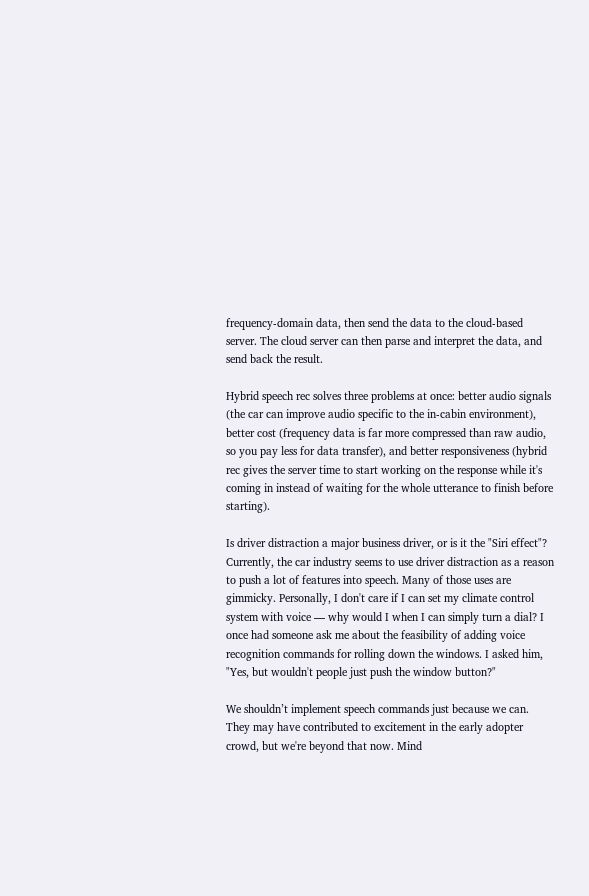frequency-domain data, then send the data to the cloud-based server. The cloud server can then parse and interpret the data, and send back the result.

Hybrid speech rec solves three problems at once: better audio signals (the car can improve audio specific to the in-cabin environment), better cost (frequency data is far more compressed than raw audio, so you pay less for data transfer), and better responsiveness (hybrid rec gives the server time to start working on the response while it's coming in instead of waiting for the whole utterance to finish before starting).

Is driver distraction a major business driver, or is it the "Siri effect"? Currently, the car industry seems to use driver distraction as a reason to push a lot of features into speech. Many of those uses are gimmicky. Personally, I don't care if I can set my climate control system with voice — why would I when I can simply turn a dial? I once had someone ask me about the feasibility of adding voice recognition commands for rolling down the windows. I asked him, "Yes, but wouldn't people just push the window button?"

We shouldn’t implement speech commands just because we can. They may have contributed to excitement in the early adopter crowd, but we're beyond that now. Mind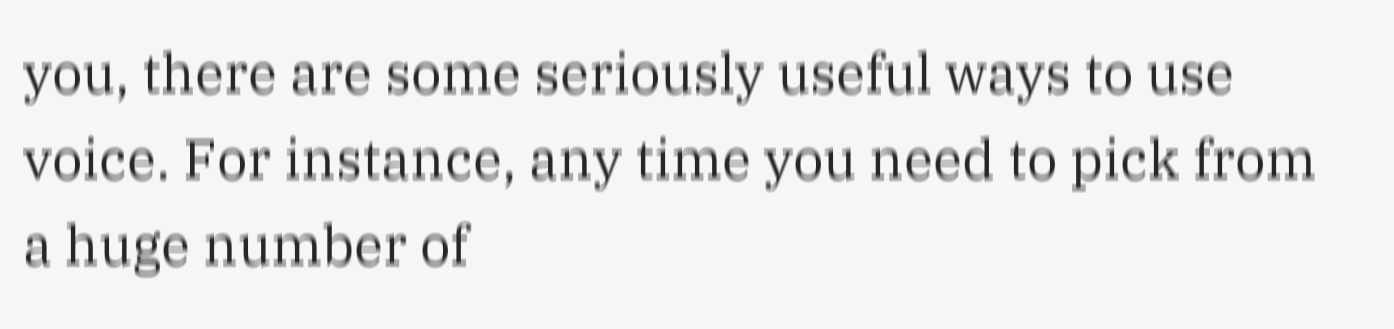you, there are some seriously useful ways to use voice. For instance, any time you need to pick from a huge number of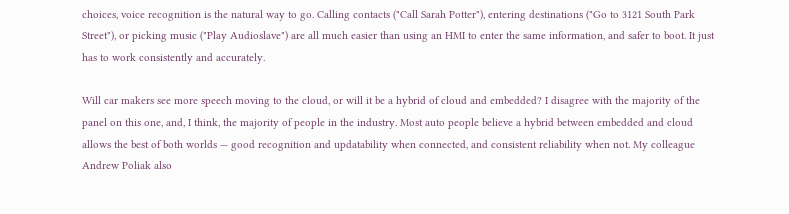choices, voice recognition is the natural way to go. Calling contacts ("Call Sarah Potter"), entering destinations ("Go to 3121 South Park Street"), or picking music ("Play Audioslave") are all much easier than using an HMI to enter the same information, and safer to boot. It just has to work consistently and accurately.

Will car makers see more speech moving to the cloud, or will it be a hybrid of cloud and embedded? I disagree with the majority of the panel on this one, and, I think, the majority of people in the industry. Most auto people believe a hybrid between embedded and cloud allows the best of both worlds — good recognition and updatability when connected, and consistent reliability when not. My colleague Andrew Poliak also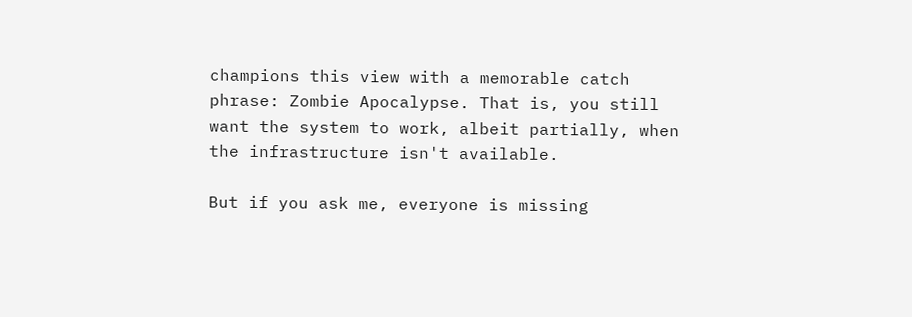champions this view with a memorable catch phrase: Zombie Apocalypse. That is, you still want the system to work, albeit partially, when the infrastructure isn't available.

But if you ask me, everyone is missing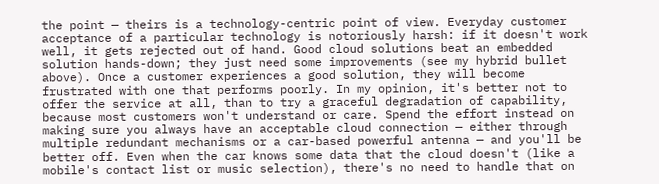the point — theirs is a technology-centric point of view. Everyday customer acceptance of a particular technology is notoriously harsh: if it doesn't work well, it gets rejected out of hand. Good cloud solutions beat an embedded solution hands-down; they just need some improvements (see my hybrid bullet above). Once a customer experiences a good solution, they will become frustrated with one that performs poorly. In my opinion, it's better not to offer the service at all, than to try a graceful degradation of capability, because most customers won't understand or care. Spend the effort instead on making sure you always have an acceptable cloud connection — either through multiple redundant mechanisms or a car-based powerful antenna — and you'll be better off. Even when the car knows some data that the cloud doesn't (like a mobile's contact list or music selection), there's no need to handle that on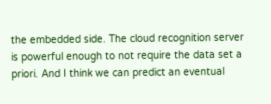the embedded side. The cloud recognition server is powerful enough to not require the data set a priori. And I think we can predict an eventual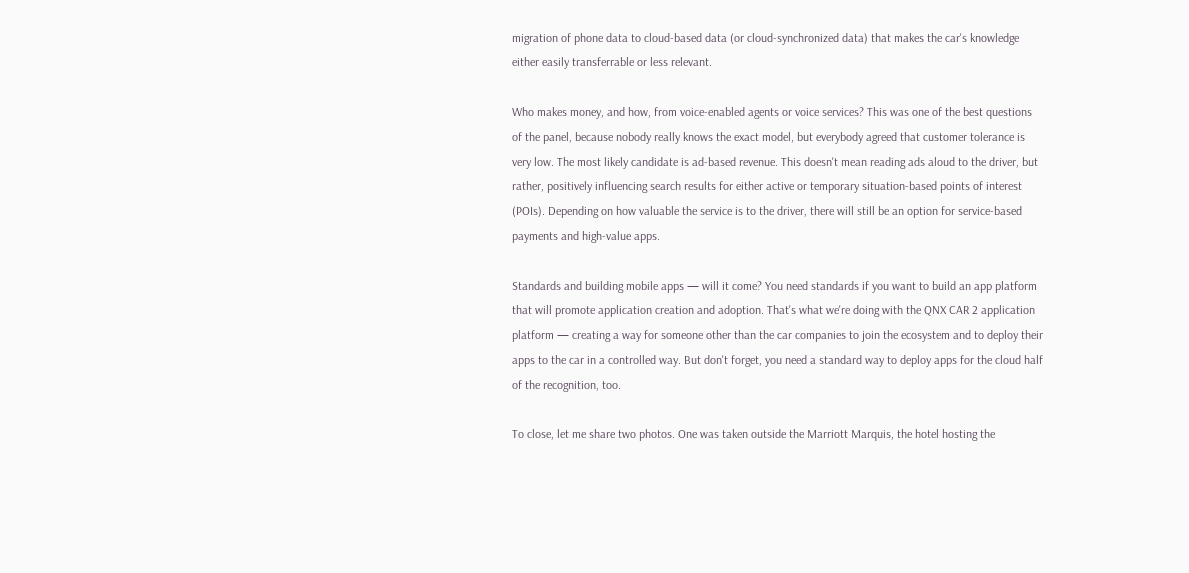migration of phone data to cloud-based data (or cloud-synchronized data) that makes the car's knowledge either easily transferrable or less relevant.

Who makes money, and how, from voice-enabled agents or voice services? This was one of the best questions of the panel, because nobody really knows the exact model, but everybody agreed that customer tolerance is very low. The most likely candidate is ad-based revenue. This doesn't mean reading ads aloud to the driver, but rather, positively influencing search results for either active or temporary situation-based points of interest (POIs). Depending on how valuable the service is to the driver, there will still be an option for service-based payments and high-value apps.

Standards and building mobile apps — will it come? You need standards if you want to build an app platform that will promote application creation and adoption. That's what we're doing with the QNX CAR 2 application platform — creating a way for someone other than the car companies to join the ecosystem and to deploy their apps to the car in a controlled way. But don't forget, you need a standard way to deploy apps for the cloud half of the recognition, too.

To close, let me share two photos. One was taken outside the Marriott Marquis, the hotel hosting the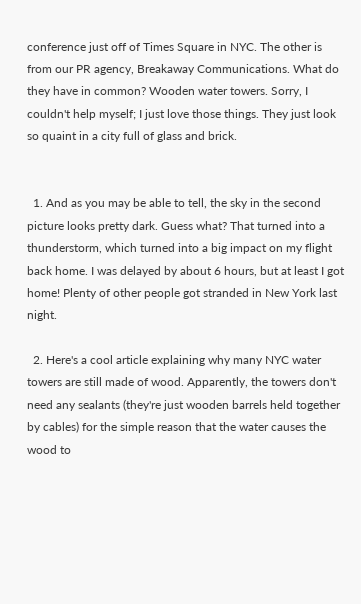conference just off of Times Square in NYC. The other is from our PR agency, Breakaway Communications. What do they have in common? Wooden water towers. Sorry, I couldn't help myself; I just love those things. They just look so quaint in a city full of glass and brick.


  1. And as you may be able to tell, the sky in the second picture looks pretty dark. Guess what? That turned into a thunderstorm, which turned into a big impact on my flight back home. I was delayed by about 6 hours, but at least I got home! Plenty of other people got stranded in New York last night.

  2. Here's a cool article explaining why many NYC water towers are still made of wood. Apparently, the towers don't need any sealants (they're just wooden barrels held together by cables) for the simple reason that the water causes the wood to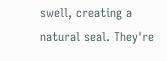swell, creating a natural seal. They're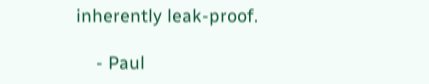inherently leak-proof.

    - Paul